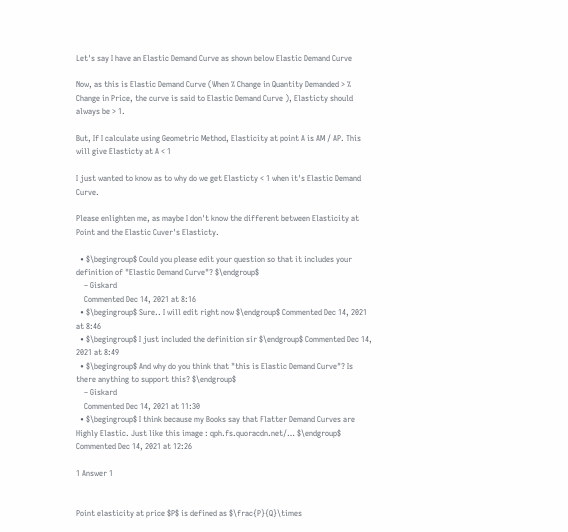Let's say I have an Elastic Demand Curve as shown below Elastic Demand Curve

Now, as this is Elastic Demand Curve (When % Change in Quantity Demanded > % Change in Price, the curve is said to Elastic Demand Curve ), Elasticty should always be > 1.

But, If I calculate using Geometric Method, Elasticity at point A is AM / AP. This will give Elasticty at A < 1

I just wanted to know as to why do we get Elasticty < 1 when it's Elastic Demand Curve.

Please enlighten me, as maybe I don't know the different between Elasticity at Point and the Elastic Cuver's Elasticty.

  • $\begingroup$ Could you please edit your question so that it includes your definition of "Elastic Demand Curve"? $\endgroup$
    – Giskard
    Commented Dec 14, 2021 at 8:16
  • $\begingroup$ Sure.. I will edit right now $\endgroup$ Commented Dec 14, 2021 at 8:46
  • $\begingroup$ I just included the definition sir $\endgroup$ Commented Dec 14, 2021 at 8:49
  • $\begingroup$ And why do you think that "this is Elastic Demand Curve"? Is there anything to support this? $\endgroup$
    – Giskard
    Commented Dec 14, 2021 at 11:30
  • $\begingroup$ I think because my Books say that Flatter Demand Curves are Highly Elastic. Just like this image : qph.fs.quoracdn.net/… $\endgroup$ Commented Dec 14, 2021 at 12:26

1 Answer 1


Point elasticity at price $P$ is defined as $\frac{P}{Q}\times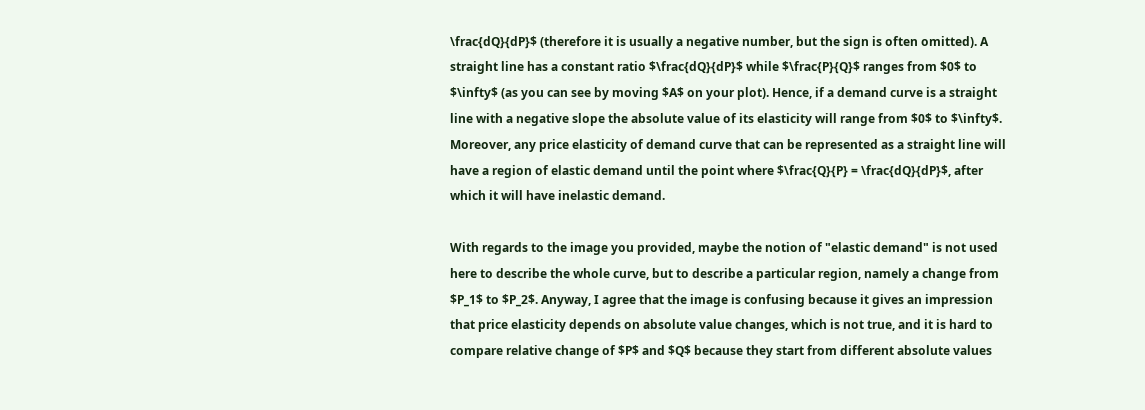\frac{dQ}{dP}$ (therefore it is usually a negative number, but the sign is often omitted). A straight line has a constant ratio $\frac{dQ}{dP}$ while $\frac{P}{Q}$ ranges from $0$ to $\infty$ (as you can see by moving $A$ on your plot). Hence, if a demand curve is a straight line with a negative slope the absolute value of its elasticity will range from $0$ to $\infty$. Moreover, any price elasticity of demand curve that can be represented as a straight line will have a region of elastic demand until the point where $\frac{Q}{P} = \frac{dQ}{dP}$, after which it will have inelastic demand.

With regards to the image you provided, maybe the notion of "elastic demand" is not used here to describe the whole curve, but to describe a particular region, namely a change from $P_1$ to $P_2$. Anyway, I agree that the image is confusing because it gives an impression that price elasticity depends on absolute value changes, which is not true, and it is hard to compare relative change of $P$ and $Q$ because they start from different absolute values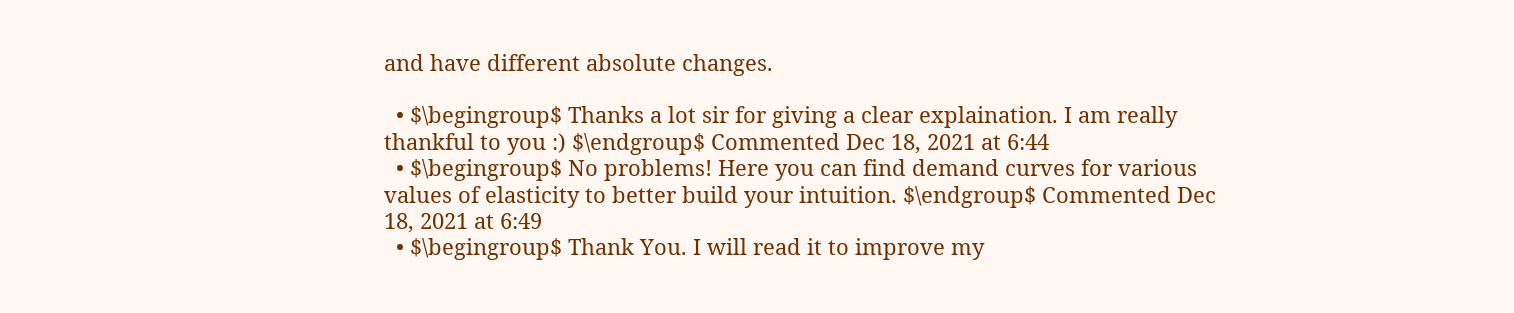and have different absolute changes.

  • $\begingroup$ Thanks a lot sir for giving a clear explaination. I am really thankful to you :) $\endgroup$ Commented Dec 18, 2021 at 6:44
  • $\begingroup$ No problems! Here you can find demand curves for various values of elasticity to better build your intuition. $\endgroup$ Commented Dec 18, 2021 at 6:49
  • $\begingroup$ Thank You. I will read it to improve my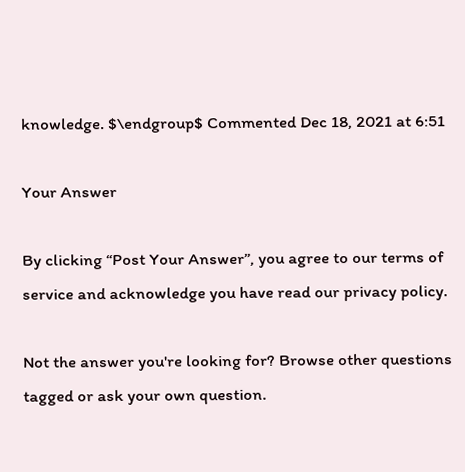knowledge. $\endgroup$ Commented Dec 18, 2021 at 6:51

Your Answer

By clicking “Post Your Answer”, you agree to our terms of service and acknowledge you have read our privacy policy.

Not the answer you're looking for? Browse other questions tagged or ask your own question.